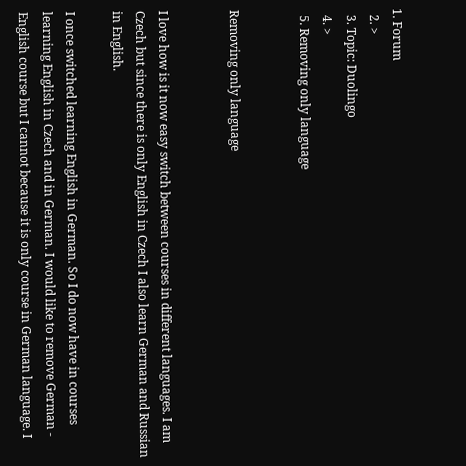1. Forum
  2. >
  3. Topic: Duolingo
  4. >
  5. Removing only language


Removing only language


I love how is it now easy switch between courses in different languages. I am Czech but since there is only English in Czech I also learn German and Russian in English.

I once switched learning English in German. So I do now have in courses learning English in Czech and in German. I would like to remove German - English course but I cannot because it is only course in German language. I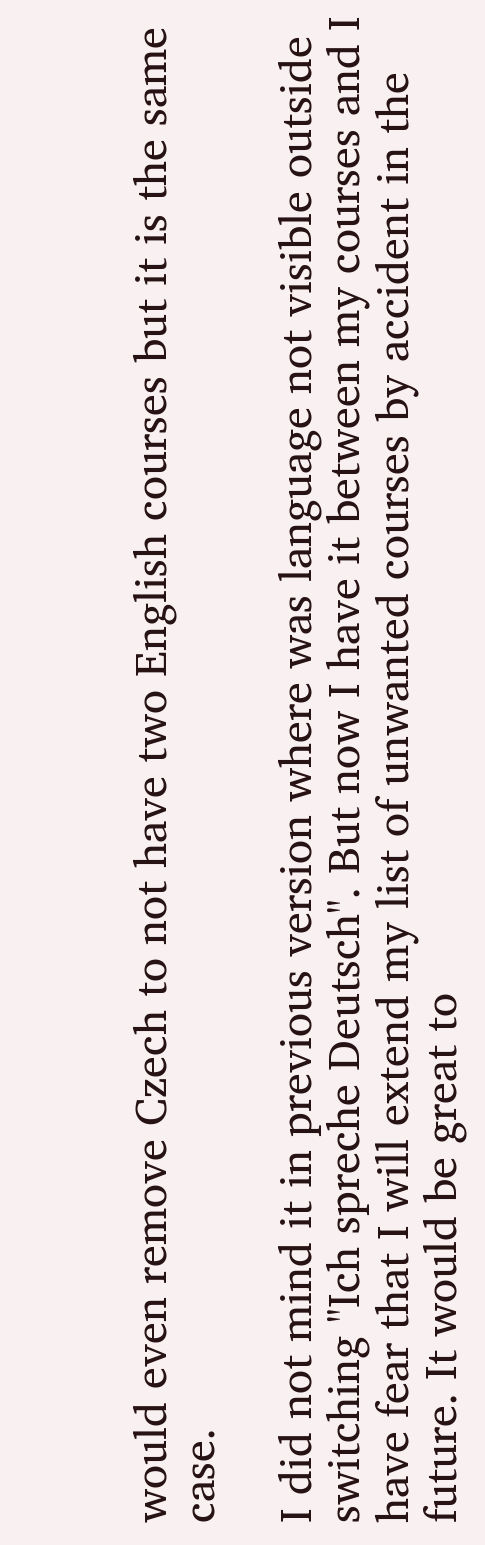would even remove Czech to not have two English courses but it is the same case.

I did not mind it in previous version where was language not visible outside switching "Ich spreche Deutsch". But now I have it between my courses and I have fear that I will extend my list of unwanted courses by accident in the future. It would be great to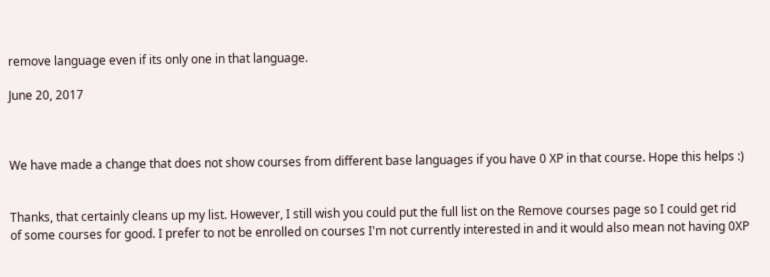remove language even if its only one in that language.

June 20, 2017



We have made a change that does not show courses from different base languages if you have 0 XP in that course. Hope this helps :)


Thanks, that certainly cleans up my list. However, I still wish you could put the full list on the Remove courses page so I could get rid of some courses for good. I prefer to not be enrolled on courses I'm not currently interested in and it would also mean not having 0XP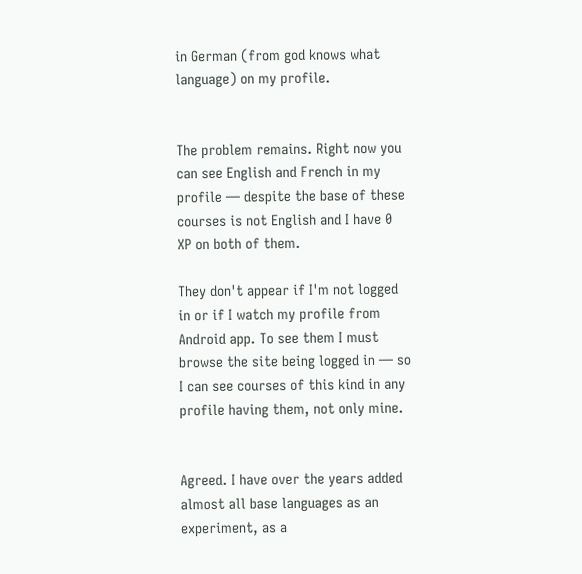in German (from god knows what language) on my profile.


The problem remains. Right now you can see English and French in my profile — despite the base of these courses is not English and I have 0 XP on both of them.

They don't appear if I'm not logged in or if I watch my profile from Android app. To see them I must browse the site being logged in — so I can see courses of this kind in any profile having them, not only mine.


Agreed. I have over the years added almost all base languages as an experiment, as a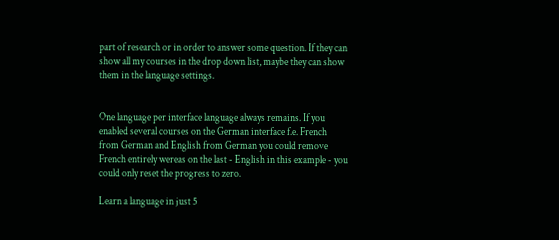part of research or in order to answer some question. If they can show all my courses in the drop down list, maybe they can show them in the language settings.


One language per interface language always remains. If you enabled several courses on the German interface f.e. French from German and English from German you could remove French entirely wereas on the last - English in this example - you could only reset the progress to zero.

Learn a language in just 5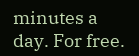minutes a day. For free.